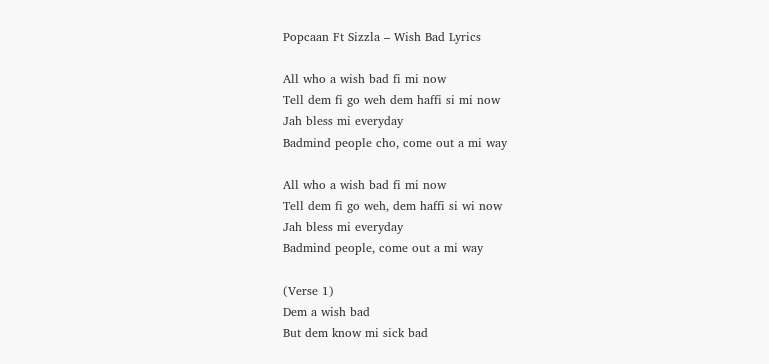Popcaan Ft Sizzla – Wish Bad Lyrics

All who a wish bad fi mi now
Tell dem fi go weh dem haffi si mi now
Jah bless mi everyday
Badmind people cho, come out a mi way

All who a wish bad fi mi now
Tell dem fi go weh, dem haffi si wi now
Jah bless mi everyday
Badmind people, come out a mi way

(Verse 1)
Dem a wish bad
But dem know mi sick bad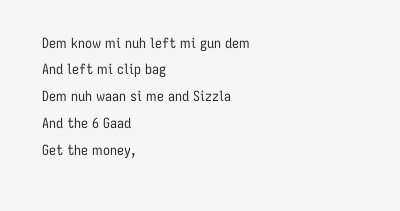Dem know mi nuh left mi gun dem
And left mi clip bag
Dem nuh waan si me and Sizzla
And the 6 Gaad
Get the money,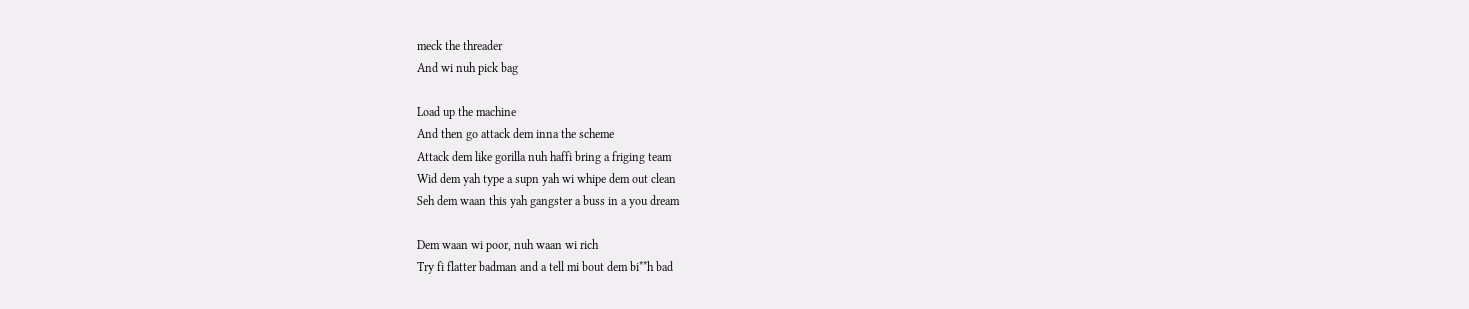meck the threader
And wi nuh pick bag

Load up the machine
And then go attack dem inna the scheme
Attack dem like gorilla nuh haffi bring a friging team
Wid dem yah type a supn yah wi whipe dem out clean
Seh dem waan this yah gangster a buss in a you dream

Dem waan wi poor, nuh waan wi rich
Try fi flatter badman and a tell mi bout dem bi**h bad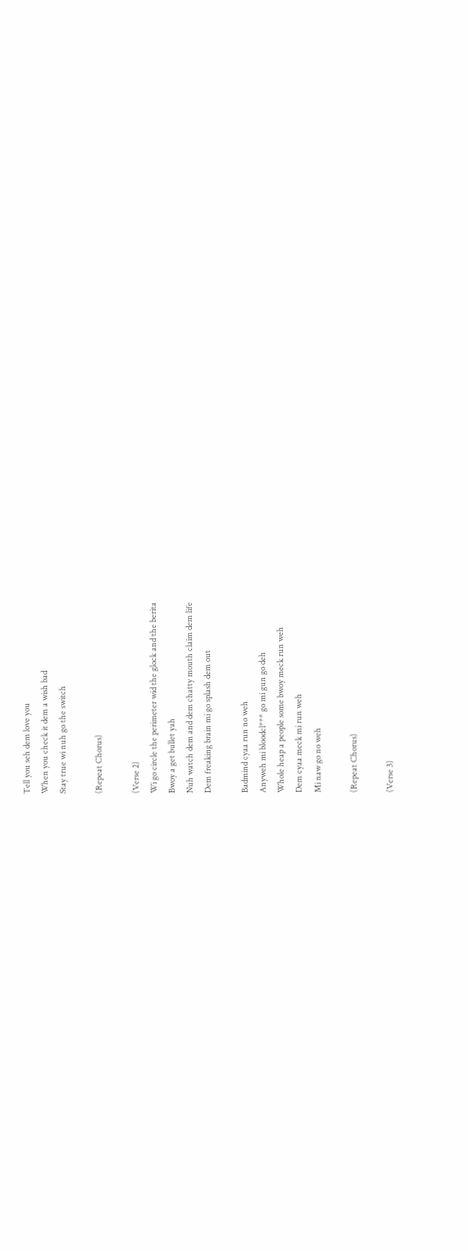Tell you seh dem love you
When you check it dem a wish bad
Stay true wi nuh go the switch

(Repeat Chorus)

(Verse 2)
Wi go circle the perimeter wid the glock and the berita
Bwoy a get bullet yah
Nuh watch dem and dem chatty mouth claim dem life
Dem freaking brain mi go splash dem out

Badmind cyaa run no weh
Anyweh mi bloodcl*** go mi gun go deh
Whole heap a people some bwoy meck run weh
Dem cyaa meck mi run weh
Mi naw go no weh

(Repeat Chorus)

(Verse 3)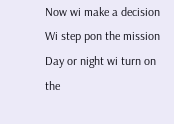Now wi make a decision
Wi step pon the mission
Day or night wi turn on the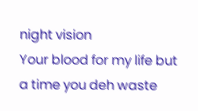night vision
Your blood for my life but a time you deh waste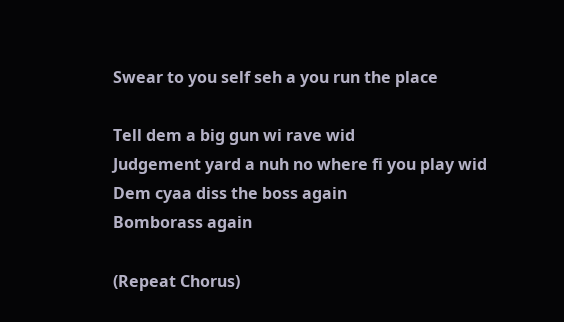Swear to you self seh a you run the place

Tell dem a big gun wi rave wid
Judgement yard a nuh no where fi you play wid
Dem cyaa diss the boss again
Bomborass again

(Repeat Chorus)